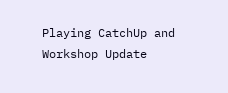Playing CatchUp and Workshop Update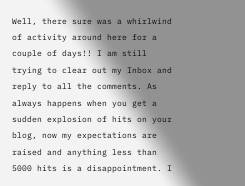Well, there sure was a whirlwind of activity around here for a couple of days!! I am still trying to clear out my Inbox and reply to all the comments. As always happens when you get a sudden explosion of hits on your blog, now my expectations are raised and anything less than 5000 hits is a disappointment. I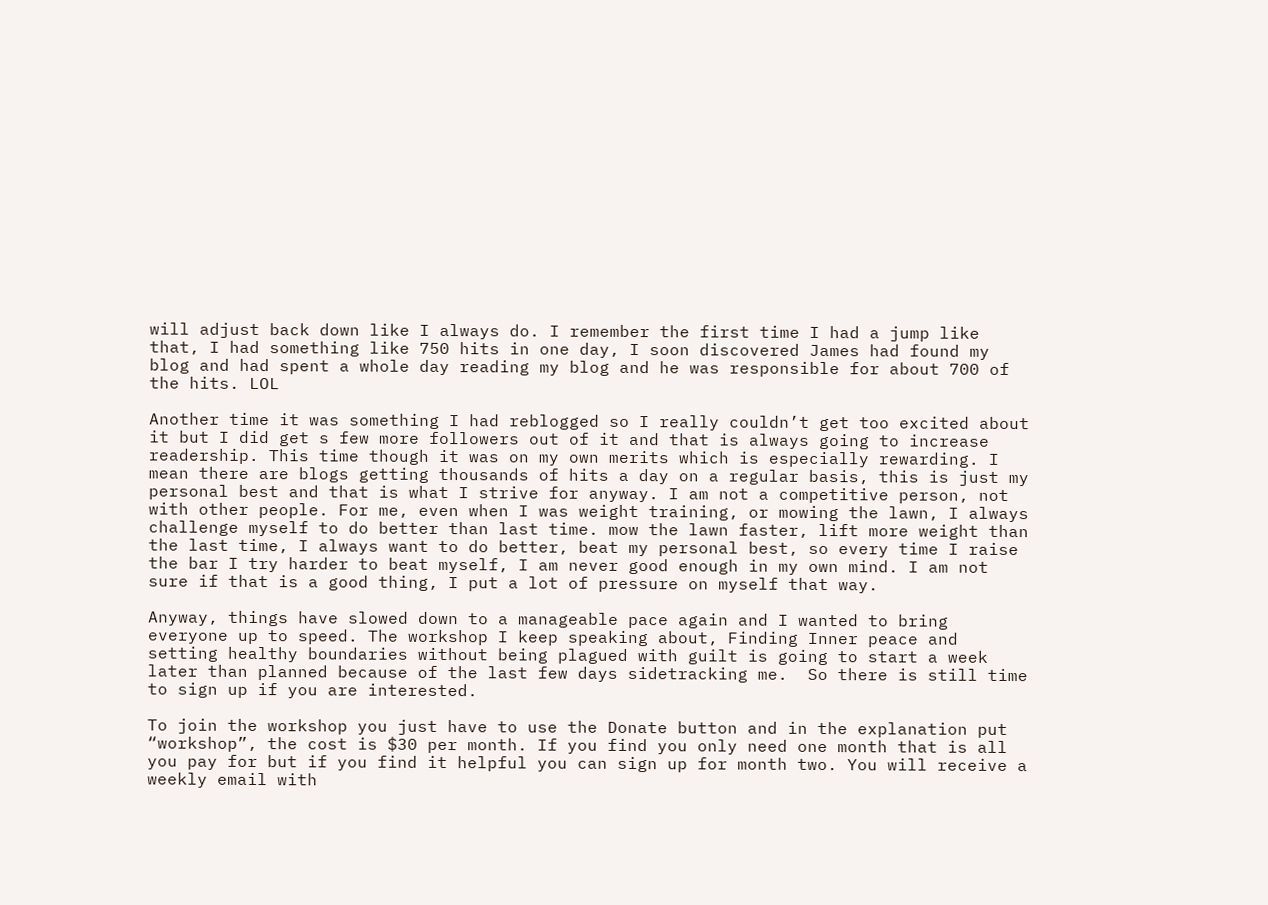will adjust back down like I always do. I remember the first time I had a jump like that, I had something like 750 hits in one day, I soon discovered James had found my blog and had spent a whole day reading my blog and he was responsible for about 700 of the hits. LOL

Another time it was something I had reblogged so I really couldn’t get too excited about it but I did get s few more followers out of it and that is always going to increase readership. This time though it was on my own merits which is especially rewarding. I mean there are blogs getting thousands of hits a day on a regular basis, this is just my personal best and that is what I strive for anyway. I am not a competitive person, not with other people. For me, even when I was weight training, or mowing the lawn, I always challenge myself to do better than last time. mow the lawn faster, lift more weight than the last time, I always want to do better, beat my personal best, so every time I raise the bar I try harder to beat myself, I am never good enough in my own mind. I am not sure if that is a good thing, I put a lot of pressure on myself that way.

Anyway, things have slowed down to a manageable pace again and I wanted to bring everyone up to speed. The workshop I keep speaking about, Finding Inner peace and setting healthy boundaries without being plagued with guilt is going to start a week later than planned because of the last few days sidetracking me.  So there is still time to sign up if you are interested.

To join the workshop you just have to use the Donate button and in the explanation put “workshop”, the cost is $30 per month. If you find you only need one month that is all you pay for but if you find it helpful you can sign up for month two. You will receive a weekly email with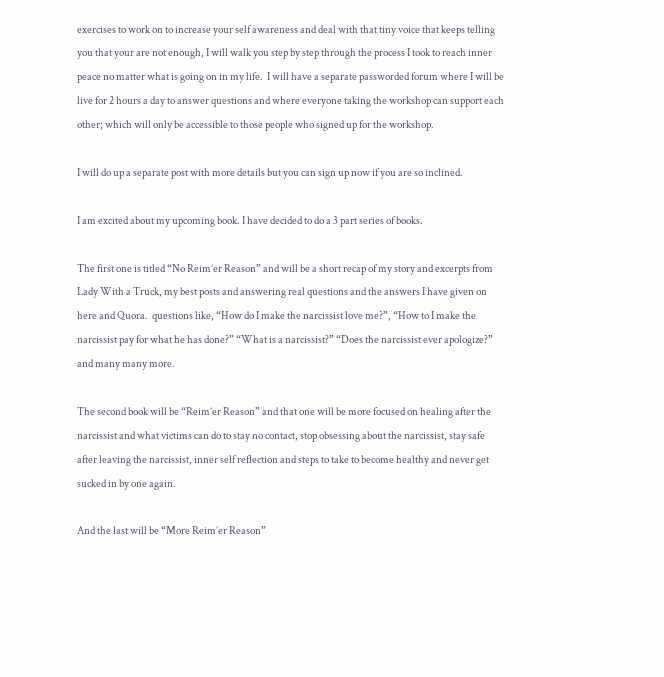exercises to work on to increase your self awareness and deal with that tiny voice that keeps telling you that your are not enough, I will walk you step by step through the process I took to reach inner peace no matter what is going on in my life.  I will have a separate passworded forum where I will be live for 2 hours a day to answer questions and where everyone taking the workshop can support each other; which will only be accessible to those people who signed up for the workshop.

I will do up a separate post with more details but you can sign up now if you are so inclined.

I am excited about my upcoming book. I have decided to do a 3 part series of books.

The first one is titled “No Reim’er Reason” and will be a short recap of my story and excerpts from Lady With a Truck, my best posts and answering real questions and the answers I have given on here and Quora.  questions like, “How do I make the narcissist love me?”, “How to I make the narcissist pay for what he has done?” “What is a narcissist?” “Does the narcissist ever apologize?” and many many more.

The second book will be “Reim’er Reason” and that one will be more focused on healing after the narcissist and what victims can do to stay no contact, stop obsessing about the narcissist, stay safe after leaving the narcissist, inner self reflection and steps to take to become healthy and never get sucked in by one again.

And the last will be “More Reim’er Reason”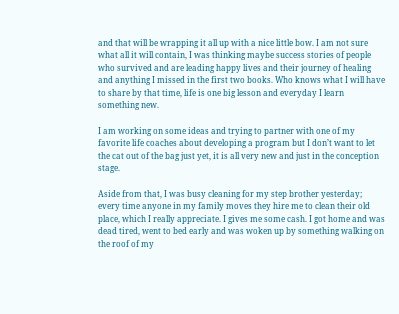and that will be wrapping it all up with a nice little bow. I am not sure what all it will contain, I was thinking maybe success stories of people who survived and are leading happy lives and their journey of healing and anything I missed in the first two books. Who knows what I will have to share by that time, life is one big lesson and everyday I learn something new.

I am working on some ideas and trying to partner with one of my favorite life coaches about developing a program but I don’t want to let the cat out of the bag just yet, it is all very new and just in the conception stage.

Aside from that, I was busy cleaning for my step brother yesterday; every time anyone in my family moves they hire me to clean their old place, which I really appreciate. I gives me some cash. I got home and was dead tired, went to bed early and was woken up by something walking on the roof of my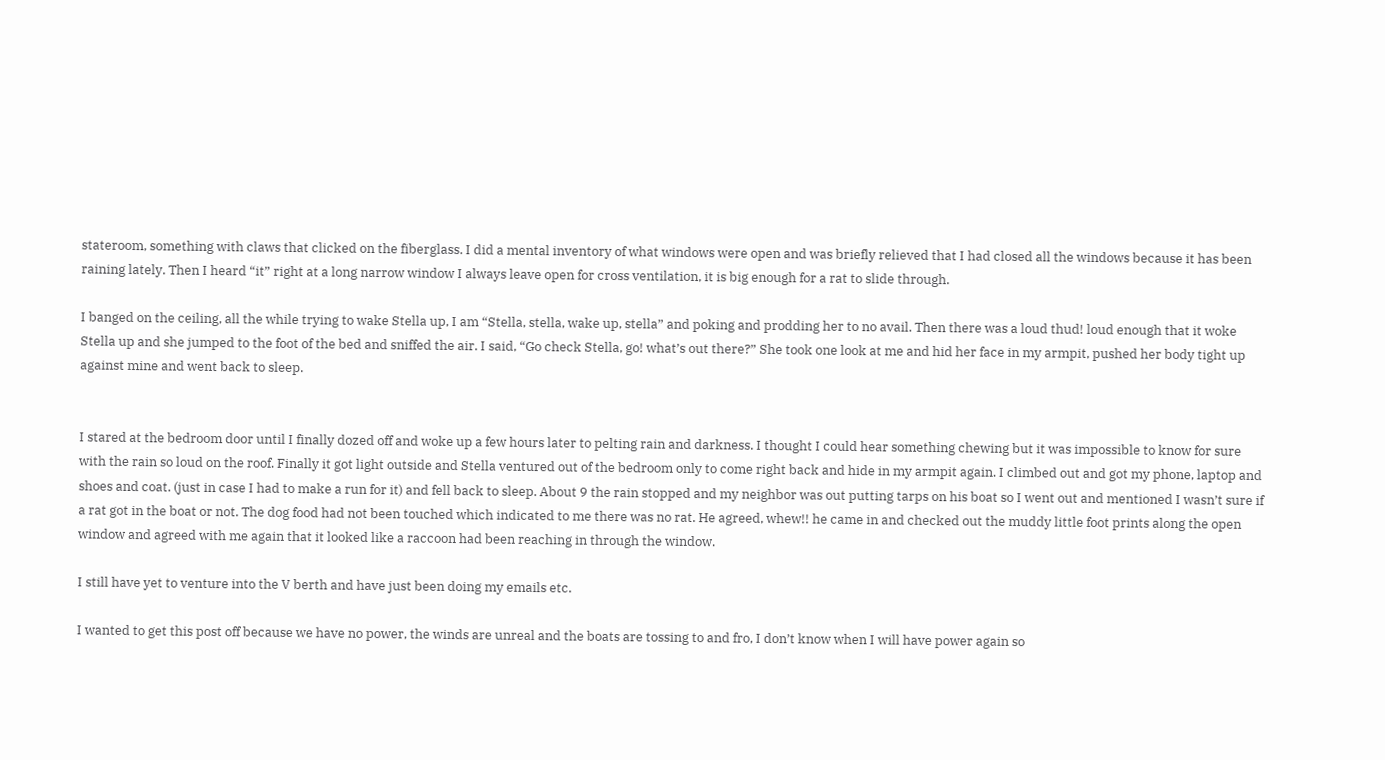stateroom, something with claws that clicked on the fiberglass. I did a mental inventory of what windows were open and was briefly relieved that I had closed all the windows because it has been raining lately. Then I heard “it” right at a long narrow window I always leave open for cross ventilation, it is big enough for a rat to slide through.

I banged on the ceiling, all the while trying to wake Stella up, I am “Stella, stella, wake up, stella” and poking and prodding her to no avail. Then there was a loud thud! loud enough that it woke Stella up and she jumped to the foot of the bed and sniffed the air. I said, “Go check Stella, go! what’s out there?” She took one look at me and hid her face in my armpit, pushed her body tight up against mine and went back to sleep.


I stared at the bedroom door until I finally dozed off and woke up a few hours later to pelting rain and darkness. I thought I could hear something chewing but it was impossible to know for sure with the rain so loud on the roof. Finally it got light outside and Stella ventured out of the bedroom only to come right back and hide in my armpit again. I climbed out and got my phone, laptop and shoes and coat. (just in case I had to make a run for it) and fell back to sleep. About 9 the rain stopped and my neighbor was out putting tarps on his boat so I went out and mentioned I wasn’t sure if a rat got in the boat or not. The dog food had not been touched which indicated to me there was no rat. He agreed, whew!! he came in and checked out the muddy little foot prints along the open window and agreed with me again that it looked like a raccoon had been reaching in through the window.

I still have yet to venture into the V berth and have just been doing my emails etc.

I wanted to get this post off because we have no power, the winds are unreal and the boats are tossing to and fro, I don’t know when I will have power again so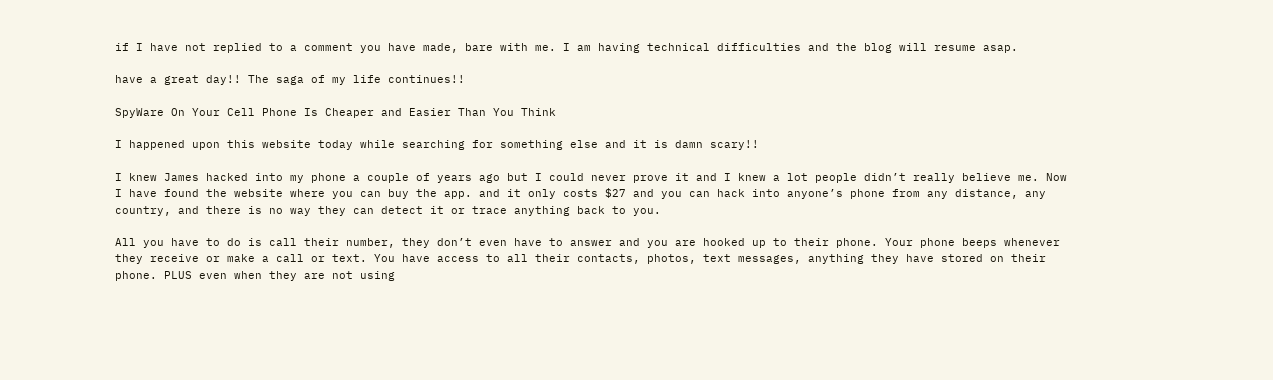if I have not replied to a comment you have made, bare with me. I am having technical difficulties and the blog will resume asap.

have a great day!! The saga of my life continues!!

SpyWare On Your Cell Phone Is Cheaper and Easier Than You Think

I happened upon this website today while searching for something else and it is damn scary!!

I knew James hacked into my phone a couple of years ago but I could never prove it and I knew a lot people didn’t really believe me. Now I have found the website where you can buy the app. and it only costs $27 and you can hack into anyone’s phone from any distance, any country, and there is no way they can detect it or trace anything back to you.

All you have to do is call their number, they don’t even have to answer and you are hooked up to their phone. Your phone beeps whenever they receive or make a call or text. You have access to all their contacts, photos, text messages, anything they have stored on their phone. PLUS even when they are not using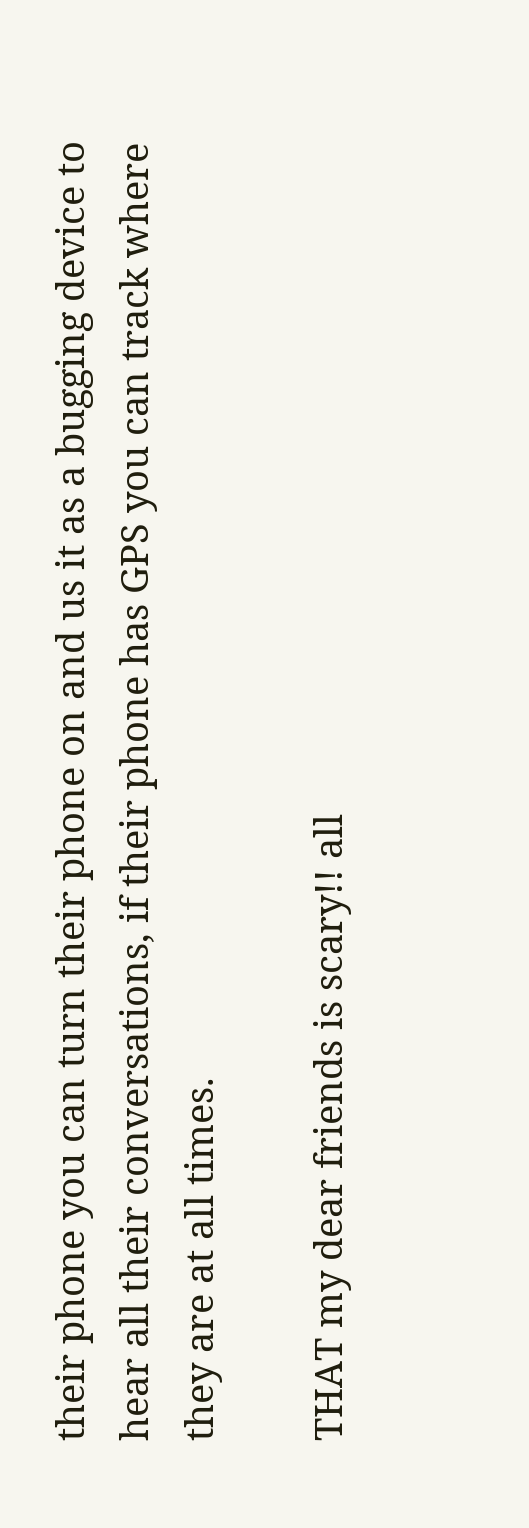their phone you can turn their phone on and us it as a bugging device to hear all their conversations, if their phone has GPS you can track where they are at all times.

THAT my dear friends is scary!! all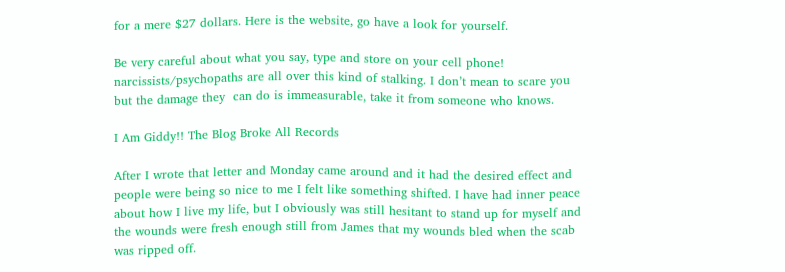for a mere $27 dollars. Here is the website, go have a look for yourself.

Be very careful about what you say, type and store on your cell phone! narcissists/psychopaths are all over this kind of stalking. I don’t mean to scare you but the damage they  can do is immeasurable, take it from someone who knows.

I Am Giddy!! The Blog Broke All Records

After I wrote that letter and Monday came around and it had the desired effect and people were being so nice to me I felt like something shifted. I have had inner peace about how I live my life, but I obviously was still hesitant to stand up for myself and the wounds were fresh enough still from James that my wounds bled when the scab was ripped off.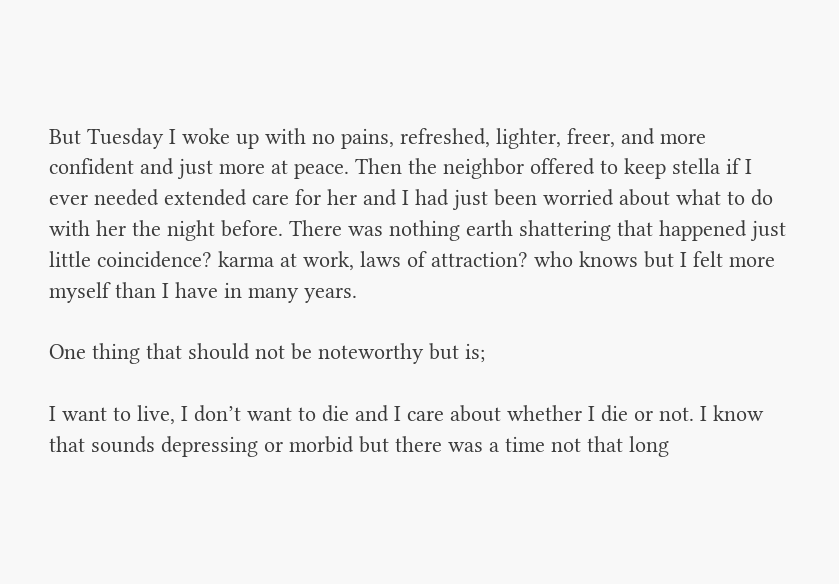But Tuesday I woke up with no pains, refreshed, lighter, freer, and more confident and just more at peace. Then the neighbor offered to keep stella if I ever needed extended care for her and I had just been worried about what to do with her the night before. There was nothing earth shattering that happened just little coincidence? karma at work, laws of attraction? who knows but I felt more myself than I have in many years.

One thing that should not be noteworthy but is;

I want to live, I don’t want to die and I care about whether I die or not. I know that sounds depressing or morbid but there was a time not that long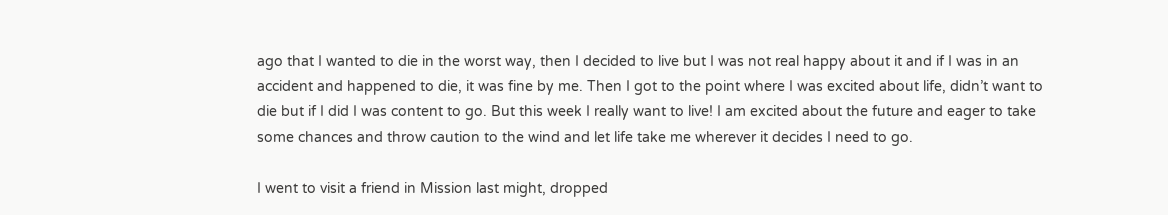ago that I wanted to die in the worst way, then I decided to live but I was not real happy about it and if I was in an accident and happened to die, it was fine by me. Then I got to the point where I was excited about life, didn’t want to die but if I did I was content to go. But this week I really want to live! I am excited about the future and eager to take some chances and throw caution to the wind and let life take me wherever it decides I need to go.

I went to visit a friend in Mission last might, dropped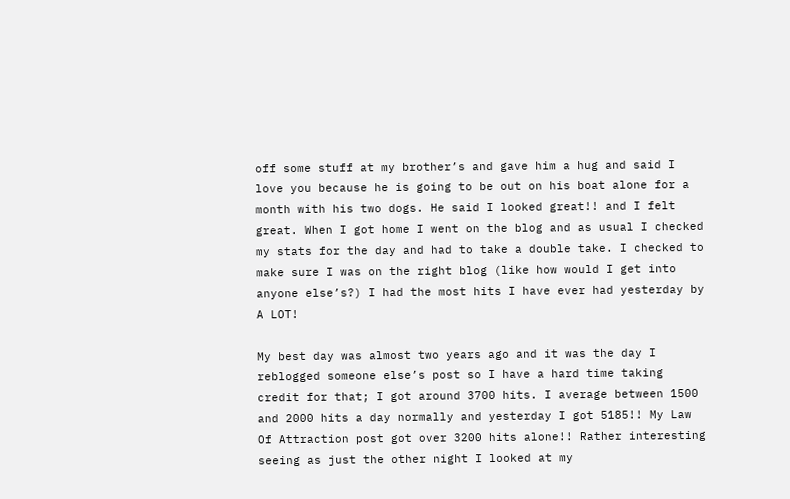off some stuff at my brother’s and gave him a hug and said I love you because he is going to be out on his boat alone for a month with his two dogs. He said I looked great!! and I felt great. When I got home I went on the blog and as usual I checked my stats for the day and had to take a double take. I checked to make sure I was on the right blog (like how would I get into anyone else’s?) I had the most hits I have ever had yesterday by A LOT!

My best day was almost two years ago and it was the day I reblogged someone else’s post so I have a hard time taking credit for that; I got around 3700 hits. I average between 1500 and 2000 hits a day normally and yesterday I got 5185!! My Law Of Attraction post got over 3200 hits alone!! Rather interesting seeing as just the other night I looked at my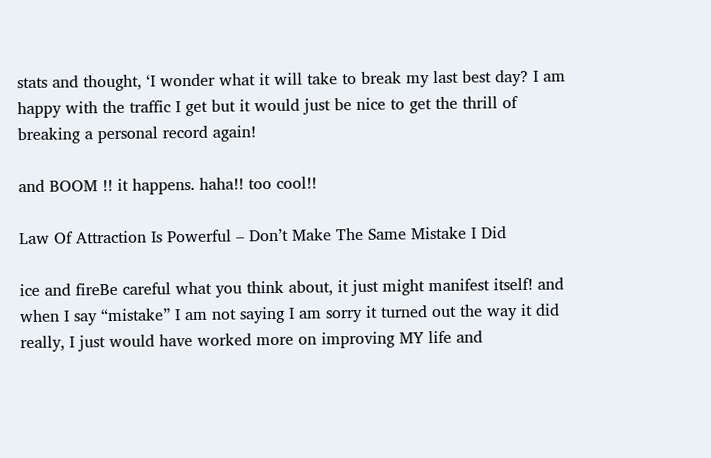stats and thought, ‘I wonder what it will take to break my last best day? I am happy with the traffic I get but it would just be nice to get the thrill of breaking a personal record again!

and BOOM !! it happens. haha!! too cool!!

Law Of Attraction Is Powerful – Don’t Make The Same Mistake I Did

ice and fireBe careful what you think about, it just might manifest itself! and when I say “mistake” I am not saying I am sorry it turned out the way it did really, I just would have worked more on improving MY life and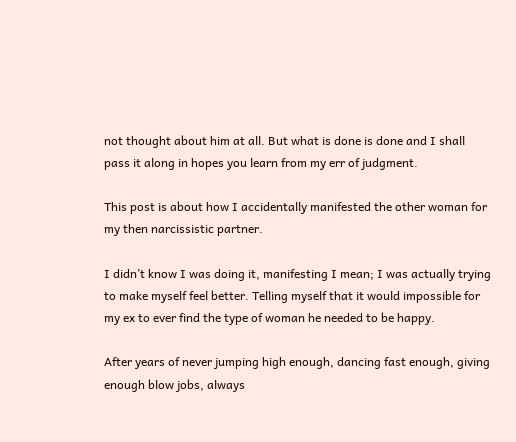not thought about him at all. But what is done is done and I shall pass it along in hopes you learn from my err of judgment.

This post is about how I accidentally manifested the other woman for my then narcissistic partner.

I didn’t know I was doing it, manifesting I mean; I was actually trying to make myself feel better. Telling myself that it would impossible for my ex to ever find the type of woman he needed to be happy.

After years of never jumping high enough, dancing fast enough, giving enough blow jobs, always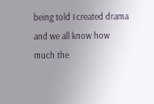being told I created drama and we all know how much the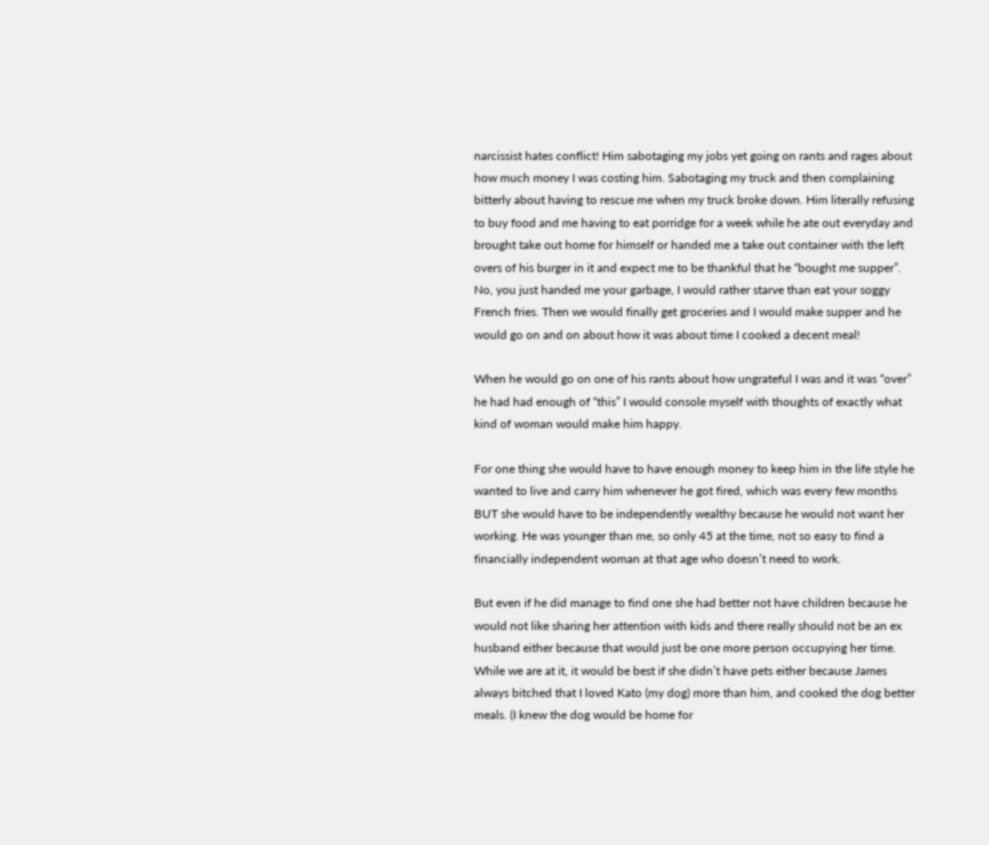narcissist hates conflict! Him sabotaging my jobs yet going on rants and rages about how much money I was costing him. Sabotaging my truck and then complaining bitterly about having to rescue me when my truck broke down. Him literally refusing to buy food and me having to eat porridge for a week while he ate out everyday and brought take out home for himself or handed me a take out container with the left overs of his burger in it and expect me to be thankful that he “bought me supper”. No, you just handed me your garbage, I would rather starve than eat your soggy French fries. Then we would finally get groceries and I would make supper and he would go on and on about how it was about time I cooked a decent meal!

When he would go on one of his rants about how ungrateful I was and it was “over” he had had enough of “this” I would console myself with thoughts of exactly what kind of woman would make him happy.

For one thing she would have to have enough money to keep him in the life style he wanted to live and carry him whenever he got fired, which was every few months BUT she would have to be independently wealthy because he would not want her working. He was younger than me, so only 45 at the time, not so easy to find a financially independent woman at that age who doesn’t need to work.

But even if he did manage to find one she had better not have children because he would not like sharing her attention with kids and there really should not be an ex husband either because that would just be one more person occupying her time. While we are at it, it would be best if she didn’t have pets either because James always bitched that I loved Kato (my dog) more than him, and cooked the dog better meals. (I knew the dog would be home for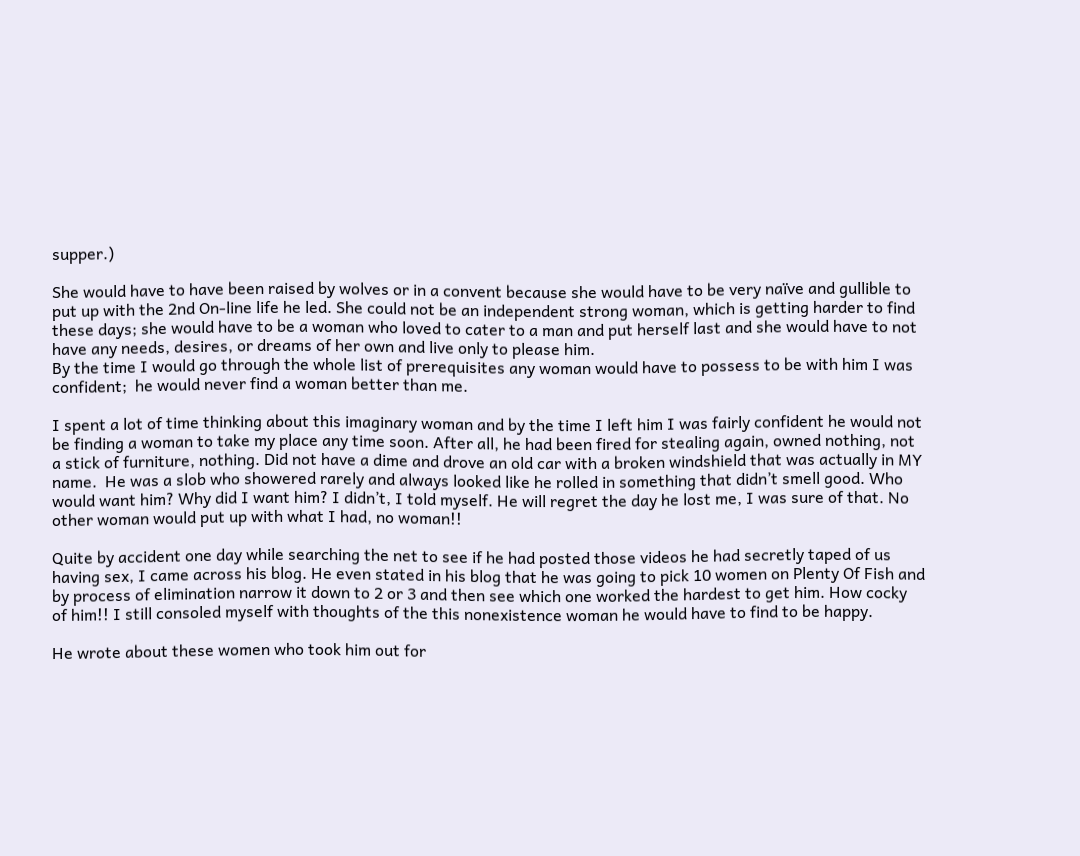supper.)

She would have to have been raised by wolves or in a convent because she would have to be very naïve and gullible to put up with the 2nd On-line life he led. She could not be an independent strong woman, which is getting harder to find these days; she would have to be a woman who loved to cater to a man and put herself last and she would have to not have any needs, desires, or dreams of her own and live only to please him.
By the time I would go through the whole list of prerequisites any woman would have to possess to be with him I was confident;  he would never find a woman better than me.

I spent a lot of time thinking about this imaginary woman and by the time I left him I was fairly confident he would not be finding a woman to take my place any time soon. After all, he had been fired for stealing again, owned nothing, not a stick of furniture, nothing. Did not have a dime and drove an old car with a broken windshield that was actually in MY name.  He was a slob who showered rarely and always looked like he rolled in something that didn’t smell good. Who would want him? Why did I want him? I didn’t, I told myself. He will regret the day he lost me, I was sure of that. No other woman would put up with what I had, no woman!!

Quite by accident one day while searching the net to see if he had posted those videos he had secretly taped of us having sex, I came across his blog. He even stated in his blog that he was going to pick 10 women on Plenty Of Fish and by process of elimination narrow it down to 2 or 3 and then see which one worked the hardest to get him. How cocky of him!! I still consoled myself with thoughts of the this nonexistence woman he would have to find to be happy.

He wrote about these women who took him out for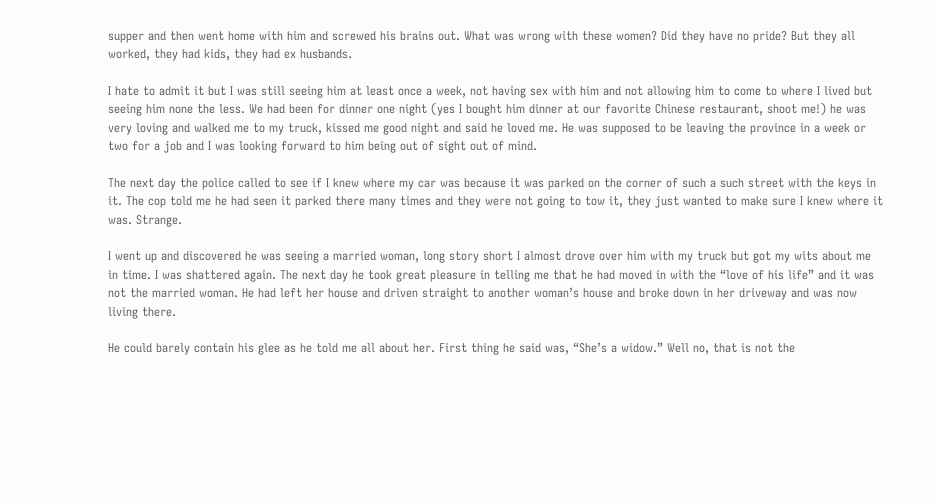supper and then went home with him and screwed his brains out. What was wrong with these women? Did they have no pride? But they all worked, they had kids, they had ex husbands.

I hate to admit it but I was still seeing him at least once a week, not having sex with him and not allowing him to come to where I lived but seeing him none the less. We had been for dinner one night (yes I bought him dinner at our favorite Chinese restaurant, shoot me!) he was very loving and walked me to my truck, kissed me good night and said he loved me. He was supposed to be leaving the province in a week or two for a job and I was looking forward to him being out of sight out of mind.

The next day the police called to see if I knew where my car was because it was parked on the corner of such a such street with the keys in it. The cop told me he had seen it parked there many times and they were not going to tow it, they just wanted to make sure I knew where it was. Strange.

I went up and discovered he was seeing a married woman, long story short I almost drove over him with my truck but got my wits about me in time. I was shattered again. The next day he took great pleasure in telling me that he had moved in with the “love of his life” and it was not the married woman. He had left her house and driven straight to another woman’s house and broke down in her driveway and was now living there.

He could barely contain his glee as he told me all about her. First thing he said was, “She’s a widow.” Well no, that is not the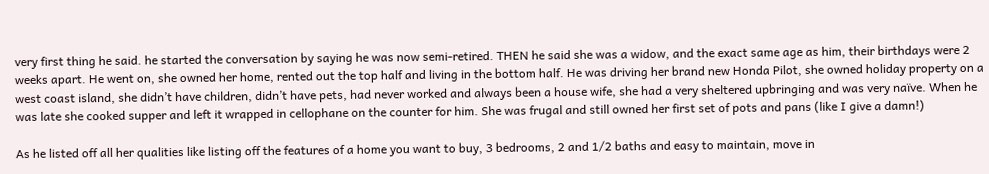very first thing he said. he started the conversation by saying he was now semi-retired. THEN he said she was a widow, and the exact same age as him, their birthdays were 2 weeks apart. He went on, she owned her home, rented out the top half and living in the bottom half. He was driving her brand new Honda Pilot, she owned holiday property on a west coast island, she didn’t have children, didn’t have pets, had never worked and always been a house wife, she had a very sheltered upbringing and was very naïve. When he was late she cooked supper and left it wrapped in cellophane on the counter for him. She was frugal and still owned her first set of pots and pans (like I give a damn!)

As he listed off all her qualities like listing off the features of a home you want to buy, 3 bedrooms, 2 and 1/2 baths and easy to maintain, move in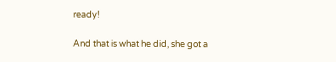ready!

And that is what he did, she got a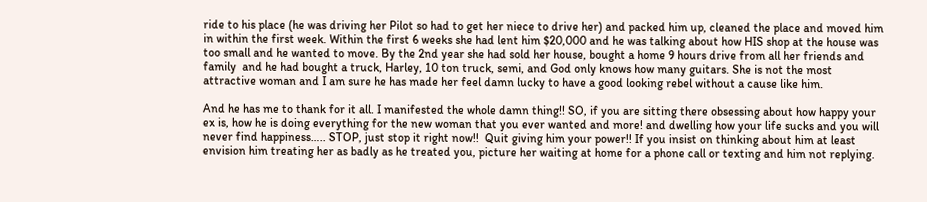ride to his place (he was driving her Pilot so had to get her niece to drive her) and packed him up, cleaned the place and moved him in within the first week. Within the first 6 weeks she had lent him $20,000 and he was talking about how HIS shop at the house was too small and he wanted to move. By the 2nd year she had sold her house, bought a home 9 hours drive from all her friends and family  and he had bought a truck, Harley, 10 ton truck, semi, and God only knows how many guitars. She is not the most attractive woman and I am sure he has made her feel damn lucky to have a good looking rebel without a cause like him.

And he has me to thank for it all. I manifested the whole damn thing!! SO, if you are sitting there obsessing about how happy your ex is, how he is doing everything for the new woman that you ever wanted and more! and dwelling how your life sucks and you will never find happiness….. STOP, just stop it right now!!  Quit giving him your power!! If you insist on thinking about him at least envision him treating her as badly as he treated you, picture her waiting at home for a phone call or texting and him not replying.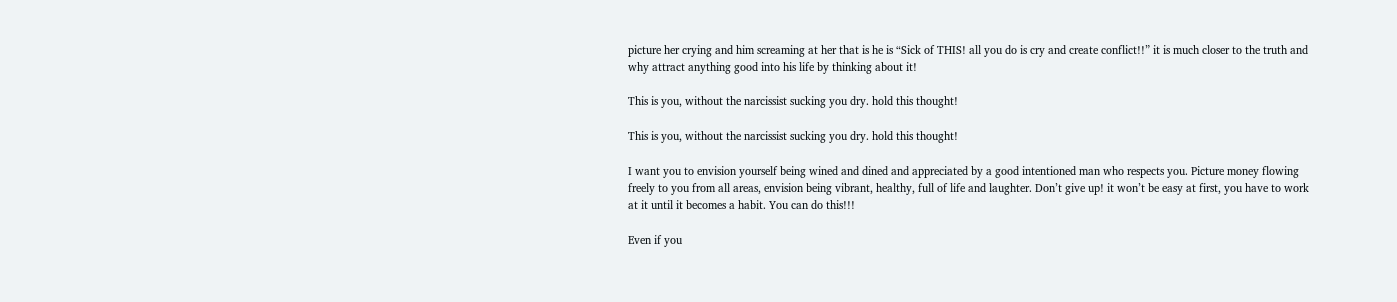picture her crying and him screaming at her that is he is “Sick of THIS! all you do is cry and create conflict!!” it is much closer to the truth and why attract anything good into his life by thinking about it!

This is you, without the narcissist sucking you dry. hold this thought!

This is you, without the narcissist sucking you dry. hold this thought!

I want you to envision yourself being wined and dined and appreciated by a good intentioned man who respects you. Picture money flowing freely to you from all areas, envision being vibrant, healthy, full of life and laughter. Don’t give up! it won’t be easy at first, you have to work at it until it becomes a habit. You can do this!!!

Even if you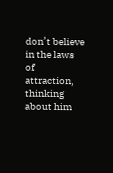don’t believe in the laws of attraction, thinking about him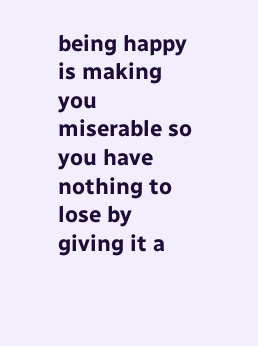being happy is making you miserable so you have nothing to lose by giving it a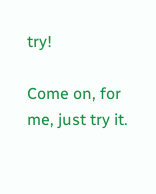try!

Come on, for me, just try it.